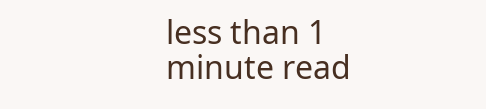less than 1 minute read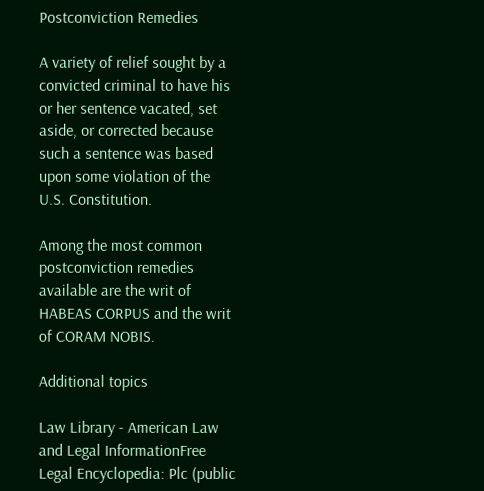Postconviction Remedies

A variety of relief sought by a convicted criminal to have his or her sentence vacated, set aside, or corrected because such a sentence was based upon some violation of the U.S. Constitution.

Among the most common postconviction remedies available are the writ of HABEAS CORPUS and the writ of CORAM NOBIS.

Additional topics

Law Library - American Law and Legal InformationFree Legal Encyclopedia: Plc (public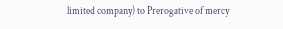limited company) to Prerogative of mercy